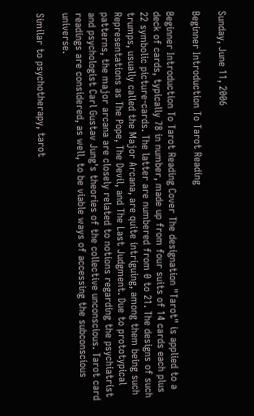Sunday, June 11, 2006

Beginner Introduction To Tarot Reading

Beginner Introduction To Tarot Reading Cover The designation "Tarot" is applied to a deck of cards, typically 78 in number, made up from four suits of 14 cards each plus 22 symbolic picture-cards. The latter are numbered from 0 to 21. The designs of such trumps, usually called the Major Arcana, are quite intriguing, among them being such Representations as The Pope, The Devil, and The Last Judgment. Due to prototypical patterns, the major arcana are closely related to notions regarding the psychiatrist and psychologist Carl Gustav Jung's theories of the collective unconscious. Tarot card readings are considered, as well, to be viable ways of accessing the subconscious universe.

Similar to psychotherapy, tarot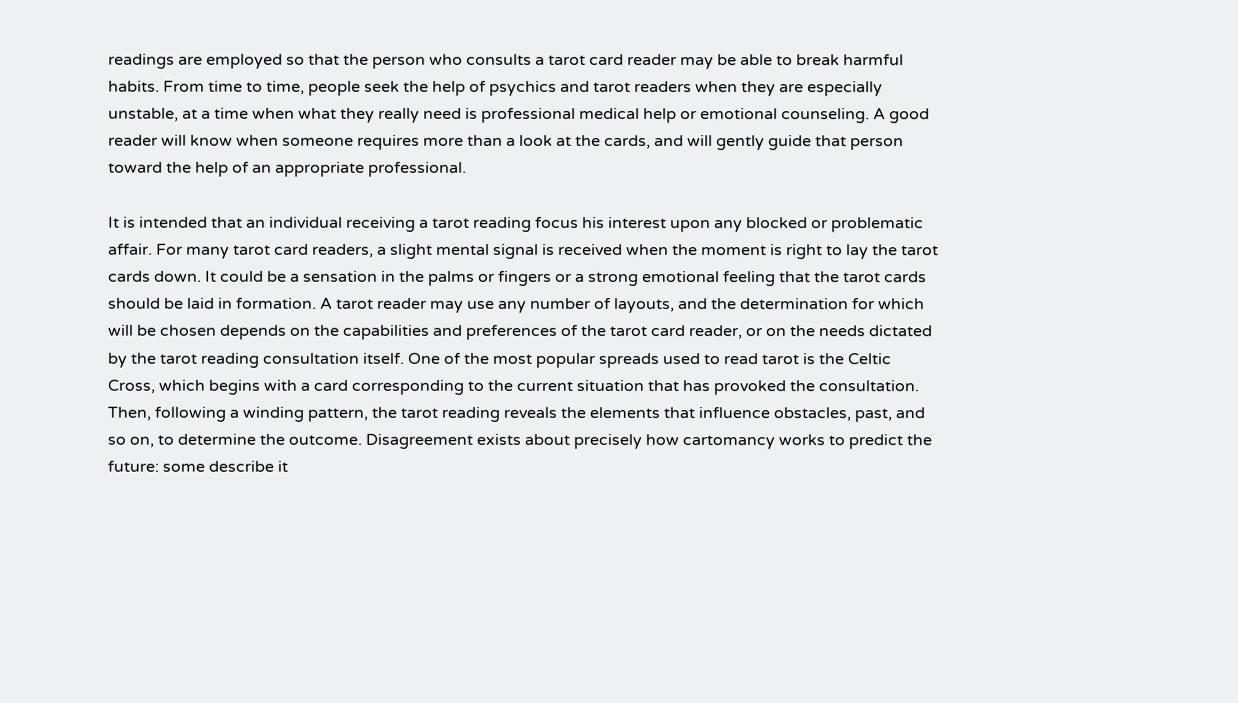readings are employed so that the person who consults a tarot card reader may be able to break harmful habits. From time to time, people seek the help of psychics and tarot readers when they are especially unstable, at a time when what they really need is professional medical help or emotional counseling. A good reader will know when someone requires more than a look at the cards, and will gently guide that person toward the help of an appropriate professional.

It is intended that an individual receiving a tarot reading focus his interest upon any blocked or problematic affair. For many tarot card readers, a slight mental signal is received when the moment is right to lay the tarot cards down. It could be a sensation in the palms or fingers or a strong emotional feeling that the tarot cards should be laid in formation. A tarot reader may use any number of layouts, and the determination for which will be chosen depends on the capabilities and preferences of the tarot card reader, or on the needs dictated by the tarot reading consultation itself. One of the most popular spreads used to read tarot is the Celtic Cross, which begins with a card corresponding to the current situation that has provoked the consultation. Then, following a winding pattern, the tarot reading reveals the elements that influence obstacles, past, and so on, to determine the outcome. Disagreement exists about precisely how cartomancy works to predict the future: some describe it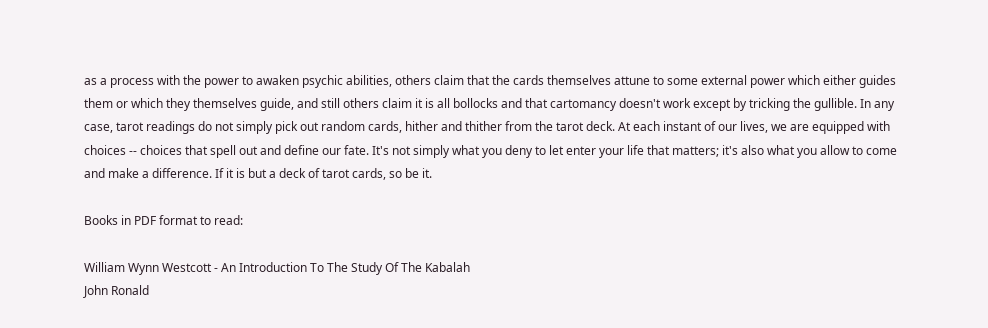as a process with the power to awaken psychic abilities, others claim that the cards themselves attune to some external power which either guides them or which they themselves guide, and still others claim it is all bollocks and that cartomancy doesn't work except by tricking the gullible. In any case, tarot readings do not simply pick out random cards, hither and thither from the tarot deck. At each instant of our lives, we are equipped with choices -- choices that spell out and define our fate. It's not simply what you deny to let enter your life that matters; it's also what you allow to come and make a difference. If it is but a deck of tarot cards, so be it.

Books in PDF format to read:

William Wynn Westcott - An Introduction To The Study Of The Kabalah
John Ronald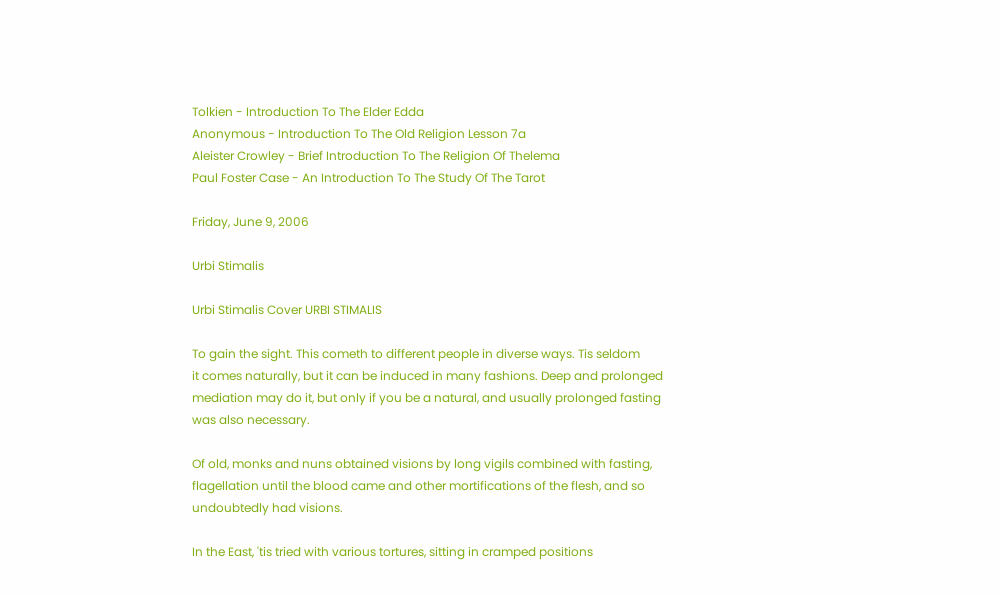Tolkien - Introduction To The Elder Edda
Anonymous - Introduction To The Old Religion Lesson 7a
Aleister Crowley - Brief Introduction To The Religion Of Thelema
Paul Foster Case - An Introduction To The Study Of The Tarot

Friday, June 9, 2006

Urbi Stimalis

Urbi Stimalis Cover URBI STIMALIS

To gain the sight. This cometh to different people in diverse ways. Tis seldom
it comes naturally, but it can be induced in many fashions. Deep and prolonged
mediation may do it, but only if you be a natural, and usually prolonged fasting
was also necessary.

Of old, monks and nuns obtained visions by long vigils combined with fasting,
flagellation until the blood came and other mortifications of the flesh, and so
undoubtedly had visions.

In the East, 'tis tried with various tortures, sitting in cramped positions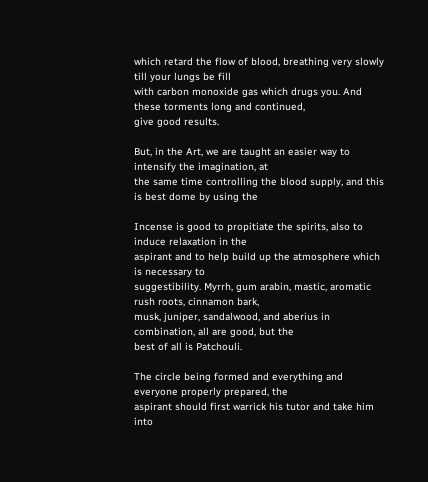which retard the flow of blood, breathing very slowly till your lungs be fill
with carbon monoxide gas which drugs you. And these torments long and continued,
give good results.

But, in the Art, we are taught an easier way to intensify the imagination, at
the same time controlling the blood supply, and this is best dome by using the

Incense is good to propitiate the spirits, also to induce relaxation in the
aspirant and to help build up the atmosphere which is necessary to
suggestibility. Myrrh, gum arabin, mastic, aromatic rush roots, cinnamon bark,
musk, juniper, sandalwood, and aberius in combination, all are good, but the
best of all is Patchouli.

The circle being formed and everything and everyone properly prepared, the
aspirant should first warrick his tutor and take him into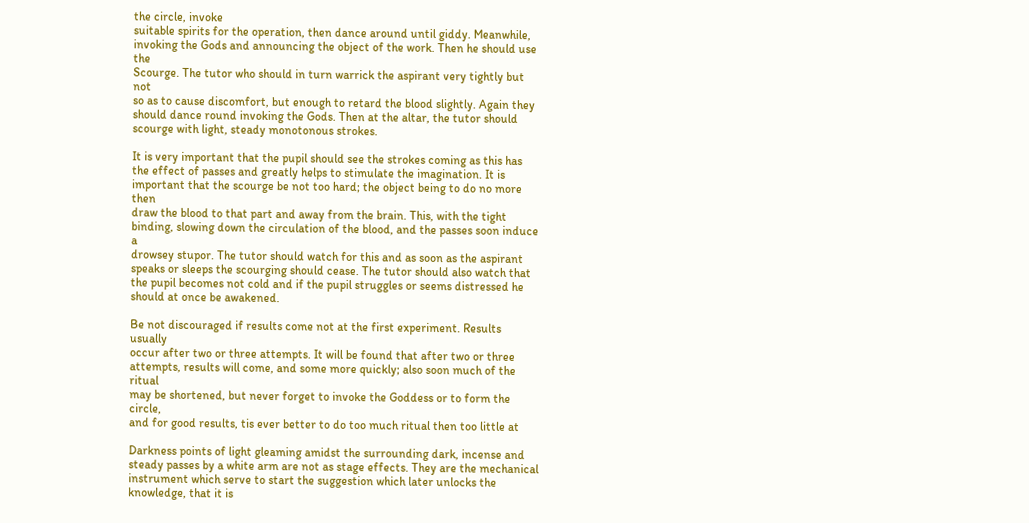the circle, invoke
suitable spirits for the operation, then dance around until giddy. Meanwhile,
invoking the Gods and announcing the object of the work. Then he should use the
Scourge. The tutor who should in turn warrick the aspirant very tightly but not
so as to cause discomfort, but enough to retard the blood slightly. Again they
should dance round invoking the Gods. Then at the altar, the tutor should
scourge with light, steady monotonous strokes.

It is very important that the pupil should see the strokes coming as this has
the effect of passes and greatly helps to stimulate the imagination. It is
important that the scourge be not too hard; the object being to do no more then
draw the blood to that part and away from the brain. This, with the tight
binding, slowing down the circulation of the blood, and the passes soon induce a
drowsey stupor. The tutor should watch for this and as soon as the aspirant
speaks or sleeps the scourging should cease. The tutor should also watch that
the pupil becomes not cold and if the pupil struggles or seems distressed he
should at once be awakened.

Be not discouraged if results come not at the first experiment. Results usually
occur after two or three attempts. It will be found that after two or three
attempts, results will come, and some more quickly; also soon much of the ritual
may be shortened, but never forget to invoke the Goddess or to form the circle,
and for good results, tis ever better to do too much ritual then too little at

Darkness points of light gleaming amidst the surrounding dark, incense and
steady passes by a white arm are not as stage effects. They are the mechanical
instrument which serve to start the suggestion which later unlocks the
knowledge, that it is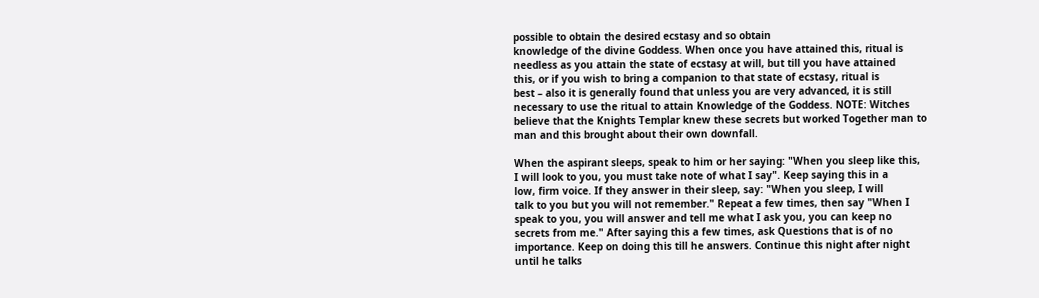possible to obtain the desired ecstasy and so obtain
knowledge of the divine Goddess. When once you have attained this, ritual is
needless as you attain the state of ecstasy at will, but till you have attained
this, or if you wish to bring a companion to that state of ecstasy, ritual is
best – also it is generally found that unless you are very advanced, it is still
necessary to use the ritual to attain Knowledge of the Goddess. NOTE: Witches
believe that the Knights Templar knew these secrets but worked Together man to
man and this brought about their own downfall.

When the aspirant sleeps, speak to him or her saying: "When you sleep like this,
I will look to you, you must take note of what I say". Keep saying this in a
low, firm voice. If they answer in their sleep, say: "When you sleep, I will
talk to you but you will not remember." Repeat a few times, then say "When I
speak to you, you will answer and tell me what I ask you, you can keep no
secrets from me." After saying this a few times, ask Questions that is of no
importance. Keep on doing this till he answers. Continue this night after night
until he talks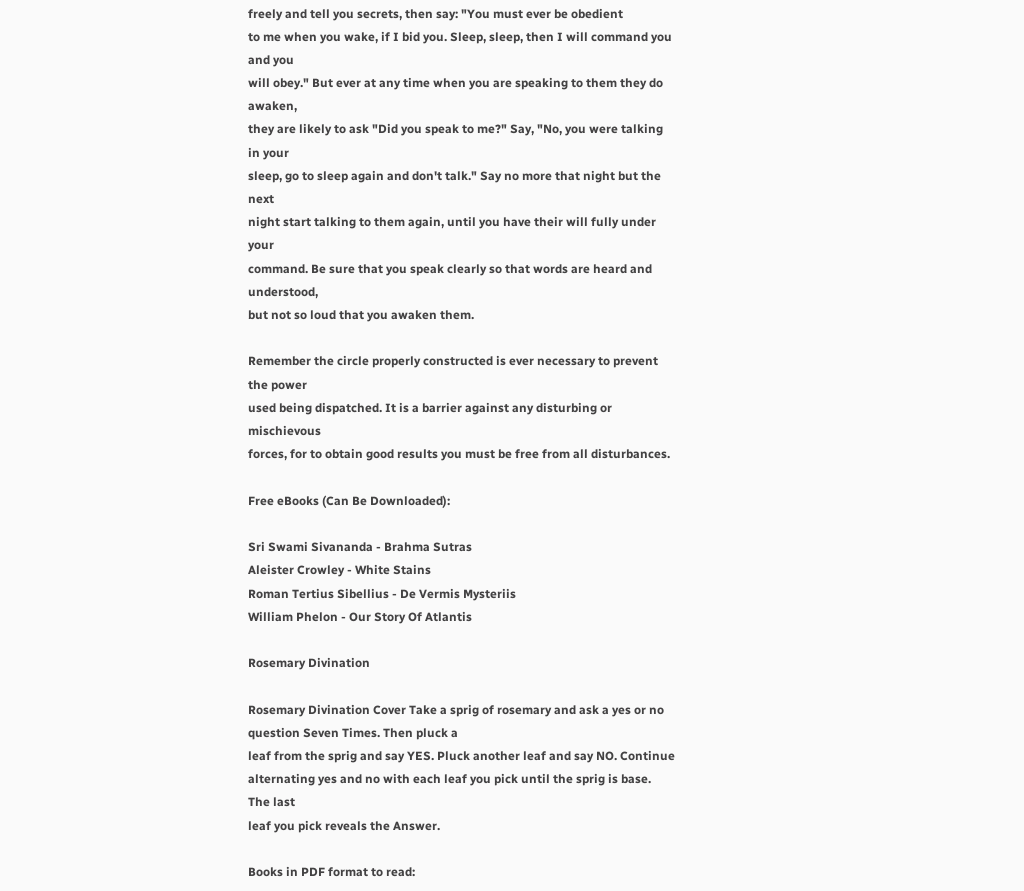freely and tell you secrets, then say: "You must ever be obedient
to me when you wake, if I bid you. Sleep, sleep, then I will command you and you
will obey." But ever at any time when you are speaking to them they do awaken,
they are likely to ask "Did you speak to me?" Say, "No, you were talking in your
sleep, go to sleep again and don't talk." Say no more that night but the next
night start talking to them again, until you have their will fully under your
command. Be sure that you speak clearly so that words are heard and understood,
but not so loud that you awaken them.

Remember the circle properly constructed is ever necessary to prevent the power
used being dispatched. It is a barrier against any disturbing or mischievous
forces, for to obtain good results you must be free from all disturbances.

Free eBooks (Can Be Downloaded):

Sri Swami Sivananda - Brahma Sutras
Aleister Crowley - White Stains
Roman Tertius Sibellius - De Vermis Mysteriis
William Phelon - Our Story Of Atlantis

Rosemary Divination

Rosemary Divination Cover Take a sprig of rosemary and ask a yes or no question Seven Times. Then pluck a
leaf from the sprig and say YES. Pluck another leaf and say NO. Continue
alternating yes and no with each leaf you pick until the sprig is base. The last
leaf you pick reveals the Answer.

Books in PDF format to read: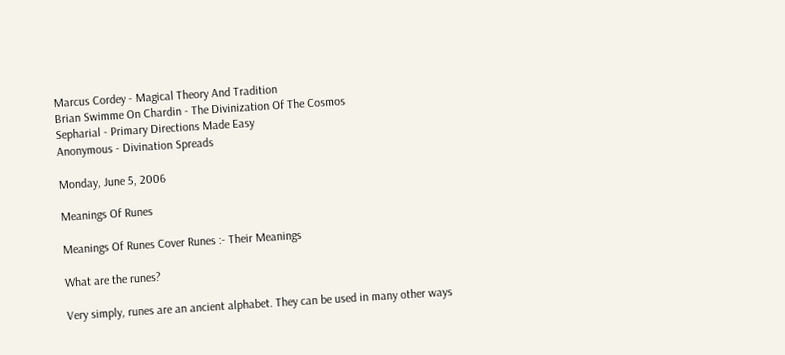Marcus Cordey - Magical Theory And Tradition
Brian Swimme On Chardin - The Divinization Of The Cosmos
Sepharial - Primary Directions Made Easy
Anonymous - Divination Spreads

Monday, June 5, 2006

Meanings Of Runes

Meanings Of Runes Cover Runes :- Their Meanings

What are the runes?

Very simply, runes are an ancient alphabet. They can be used in many other ways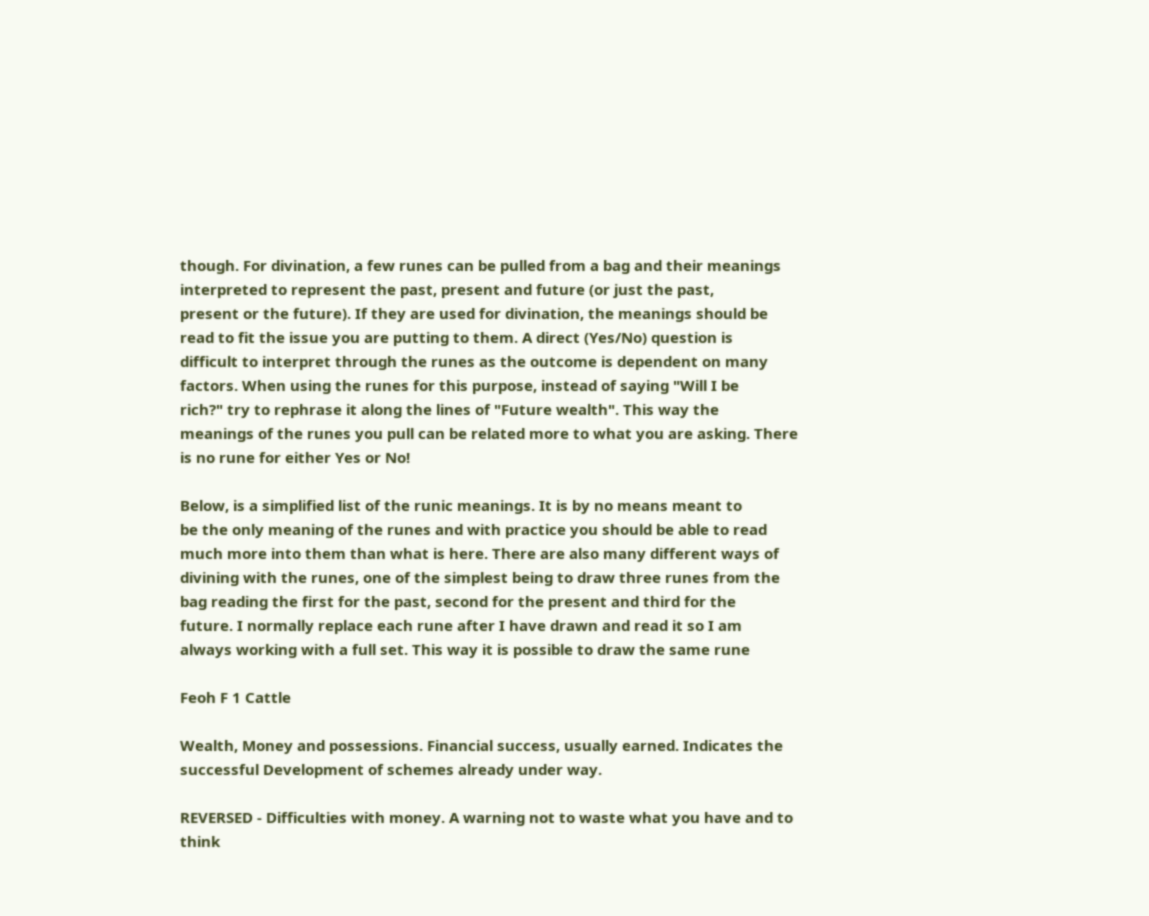though. For divination, a few runes can be pulled from a bag and their meanings
interpreted to represent the past, present and future (or just the past,
present or the future). If they are used for divination, the meanings should be
read to fit the issue you are putting to them. A direct (Yes/No) question is
difficult to interpret through the runes as the outcome is dependent on many
factors. When using the runes for this purpose, instead of saying "Will I be
rich?" try to rephrase it along the lines of "Future wealth". This way the
meanings of the runes you pull can be related more to what you are asking. There
is no rune for either Yes or No!

Below, is a simplified list of the runic meanings. It is by no means meant to
be the only meaning of the runes and with practice you should be able to read
much more into them than what is here. There are also many different ways of
divining with the runes, one of the simplest being to draw three runes from the
bag reading the first for the past, second for the present and third for the
future. I normally replace each rune after I have drawn and read it so I am
always working with a full set. This way it is possible to draw the same rune

Feoh F 1 Cattle

Wealth, Money and possessions. Financial success, usually earned. Indicates the
successful Development of schemes already under way.

REVERSED - Difficulties with money. A warning not to waste what you have and to
think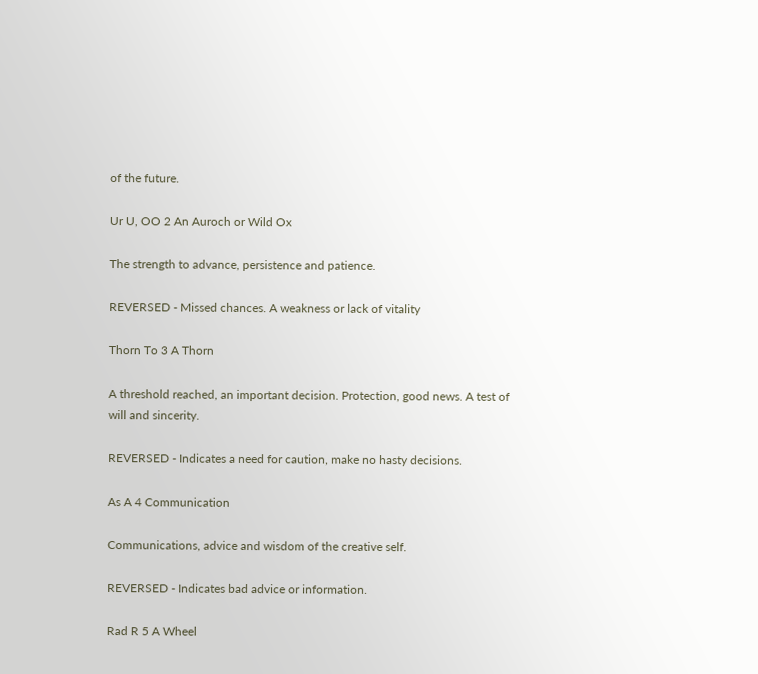of the future.

Ur U, OO 2 An Auroch or Wild Ox

The strength to advance, persistence and patience.

REVERSED - Missed chances. A weakness or lack of vitality

Thorn To 3 A Thorn

A threshold reached, an important decision. Protection, good news. A test of
will and sincerity.

REVERSED - Indicates a need for caution, make no hasty decisions.

As A 4 Communication

Communications, advice and wisdom of the creative self.

REVERSED - Indicates bad advice or information.

Rad R 5 A Wheel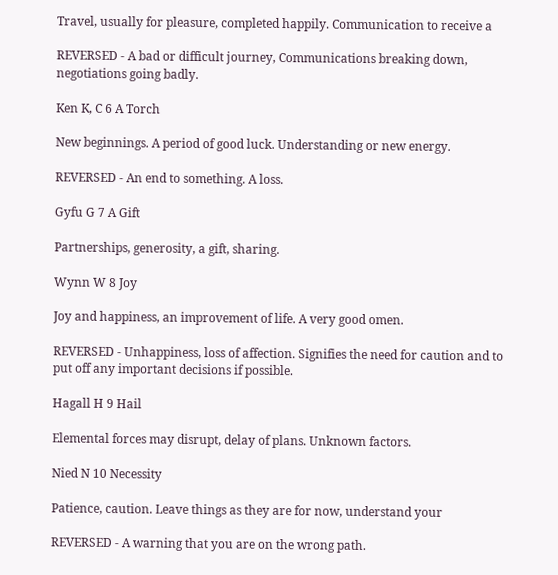Travel, usually for pleasure, completed happily. Communication to receive a

REVERSED - A bad or difficult journey, Communications breaking down,
negotiations going badly.

Ken K, C 6 A Torch

New beginnings. A period of good luck. Understanding or new energy.

REVERSED - An end to something. A loss.

Gyfu G 7 A Gift

Partnerships, generosity, a gift, sharing.

Wynn W 8 Joy

Joy and happiness, an improvement of life. A very good omen.

REVERSED - Unhappiness, loss of affection. Signifies the need for caution and to
put off any important decisions if possible.

Hagall H 9 Hail

Elemental forces may disrupt, delay of plans. Unknown factors.

Nied N 10 Necessity

Patience, caution. Leave things as they are for now, understand your

REVERSED - A warning that you are on the wrong path.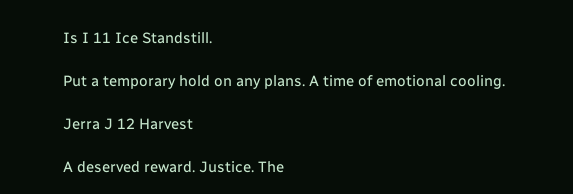Is I 11 Ice Standstill.

Put a temporary hold on any plans. A time of emotional cooling.

Jerra J 12 Harvest

A deserved reward. Justice. The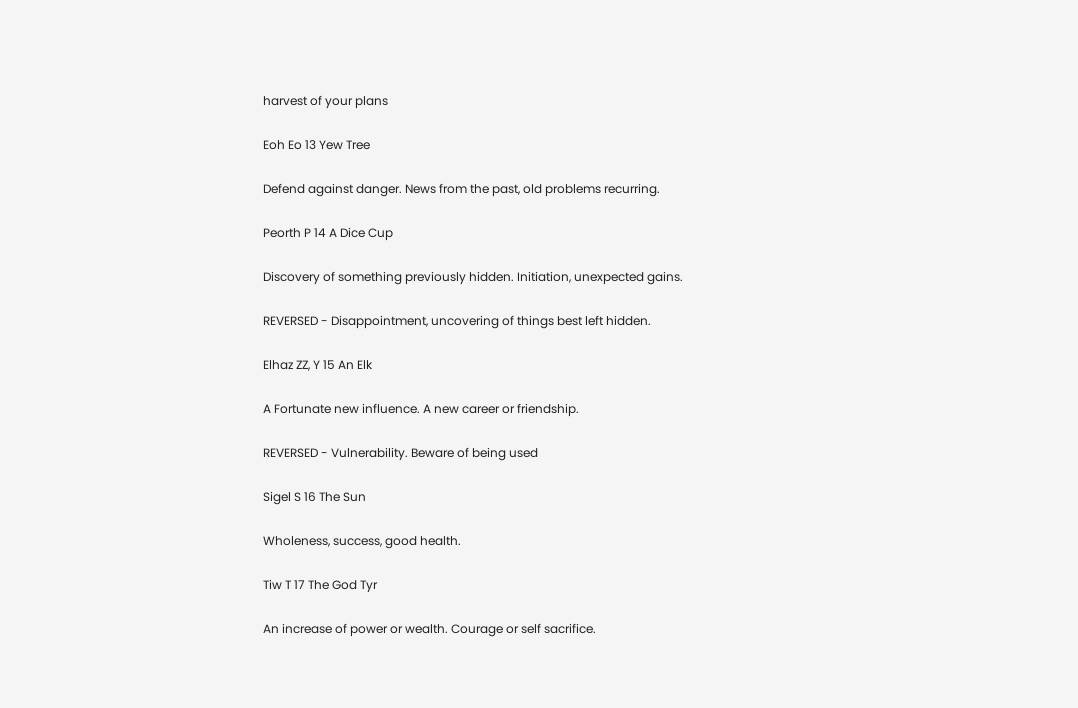harvest of your plans

Eoh Eo 13 Yew Tree

Defend against danger. News from the past, old problems recurring.

Peorth P 14 A Dice Cup

Discovery of something previously hidden. Initiation, unexpected gains.

REVERSED - Disappointment, uncovering of things best left hidden.

Elhaz ZZ, Y 15 An Elk

A Fortunate new influence. A new career or friendship.

REVERSED - Vulnerability. Beware of being used

Sigel S 16 The Sun

Wholeness, success, good health.

Tiw T 17 The God Tyr

An increase of power or wealth. Courage or self sacrifice.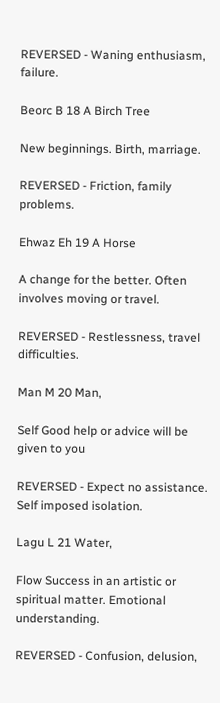REVERSED - Waning enthusiasm, failure.

Beorc B 18 A Birch Tree

New beginnings. Birth, marriage.

REVERSED - Friction, family problems.

Ehwaz Eh 19 A Horse

A change for the better. Often involves moving or travel.

REVERSED - Restlessness, travel difficulties.

Man M 20 Man,

Self Good help or advice will be given to you

REVERSED - Expect no assistance. Self imposed isolation.

Lagu L 21 Water,

Flow Success in an artistic or spiritual matter. Emotional understanding.

REVERSED - Confusion, delusion,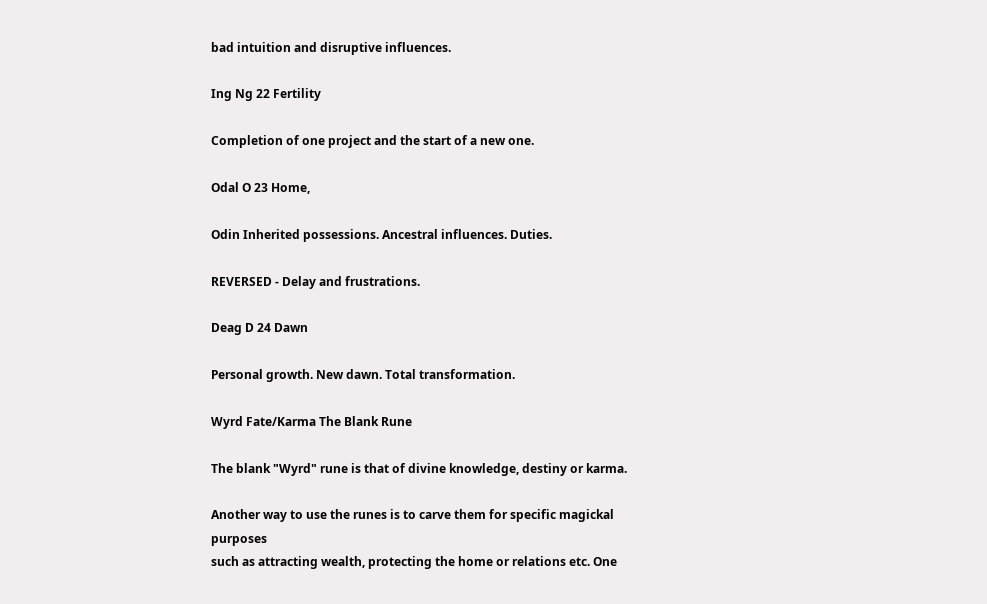bad intuition and disruptive influences.

Ing Ng 22 Fertility

Completion of one project and the start of a new one.

Odal O 23 Home,

Odin Inherited possessions. Ancestral influences. Duties.

REVERSED - Delay and frustrations.

Deag D 24 Dawn

Personal growth. New dawn. Total transformation.

Wyrd Fate/Karma The Blank Rune

The blank "Wyrd" rune is that of divine knowledge, destiny or karma.

Another way to use the runes is to carve them for specific magickal purposes
such as attracting wealth, protecting the home or relations etc. One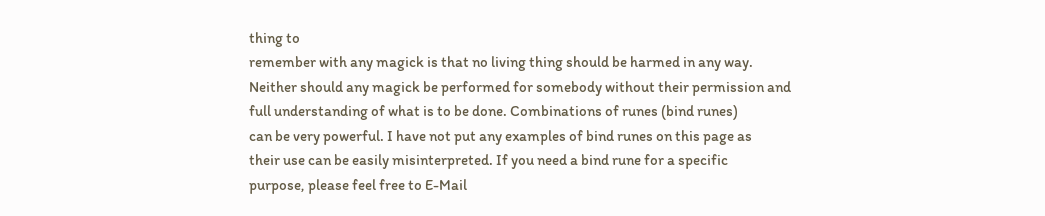thing to
remember with any magick is that no living thing should be harmed in any way.
Neither should any magick be performed for somebody without their permission and
full understanding of what is to be done. Combinations of runes (bind runes)
can be very powerful. I have not put any examples of bind runes on this page as
their use can be easily misinterpreted. If you need a bind rune for a specific
purpose, please feel free to E-Mail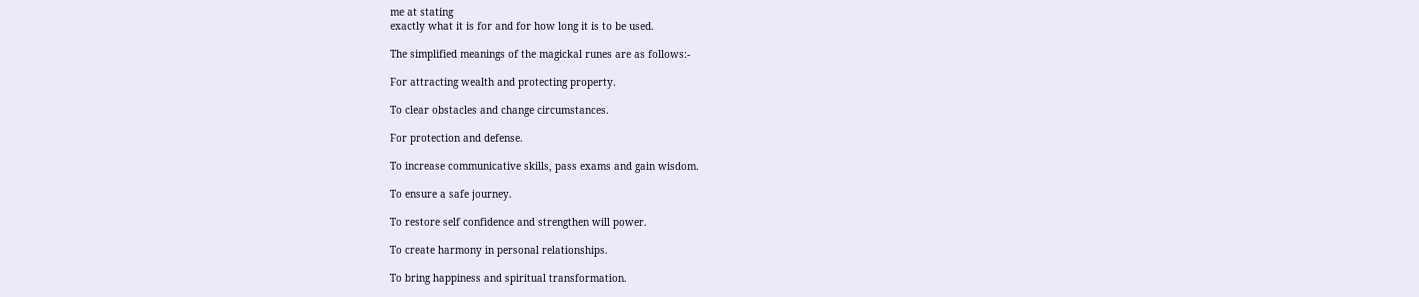me at stating
exactly what it is for and for how long it is to be used.

The simplified meanings of the magickal runes are as follows:-

For attracting wealth and protecting property.

To clear obstacles and change circumstances.

For protection and defense.

To increase communicative skills, pass exams and gain wisdom.

To ensure a safe journey.

To restore self confidence and strengthen will power.

To create harmony in personal relationships.

To bring happiness and spiritual transformation.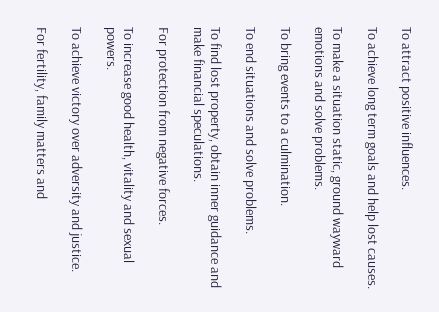To attract positive influences.

To achieve long term goals and help lost causes.

To make a situation static, ground wayward emotions and solve problems.

To bring events to a culmination.

To end situations and solve problems.

To find lost property, obtain inner guidance and make financial speculations.

For protection from negative forces.

To increase good health, vitality and sexual powers.

To achieve victory over adversity and justice.

For fertility, family matters and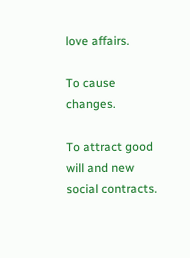love affairs.

To cause changes.

To attract good will and new social contracts.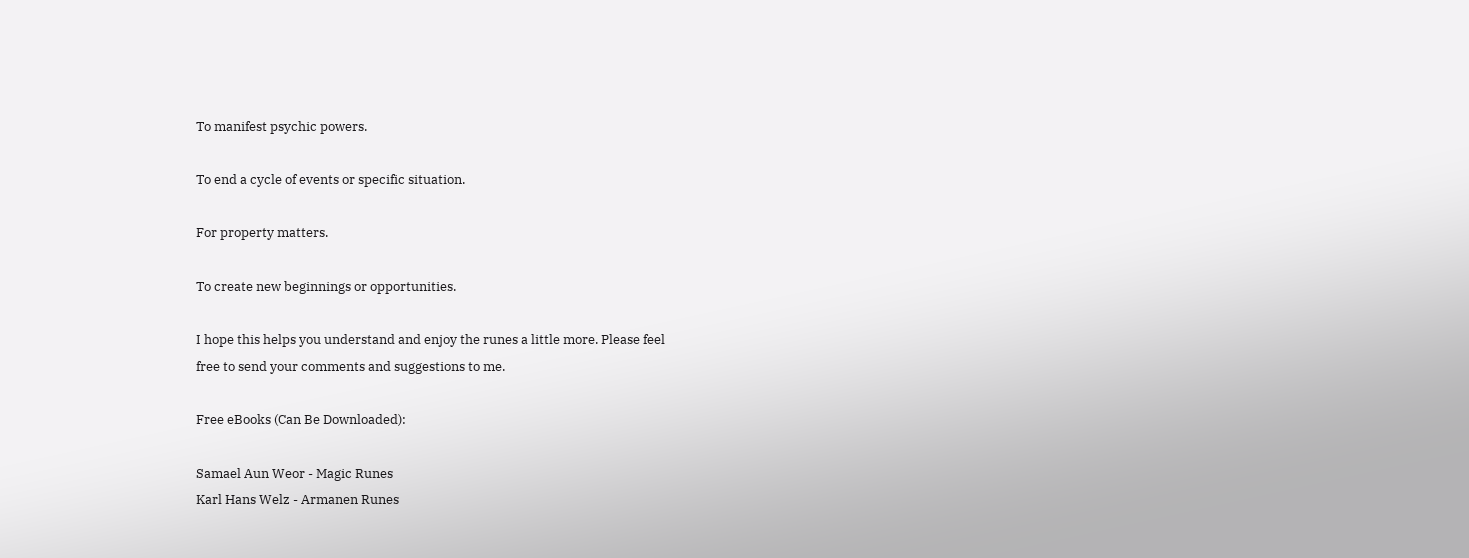To manifest psychic powers.

To end a cycle of events or specific situation.

For property matters.

To create new beginnings or opportunities.

I hope this helps you understand and enjoy the runes a little more. Please feel
free to send your comments and suggestions to me.

Free eBooks (Can Be Downloaded):

Samael Aun Weor - Magic Runes
Karl Hans Welz - Armanen Runes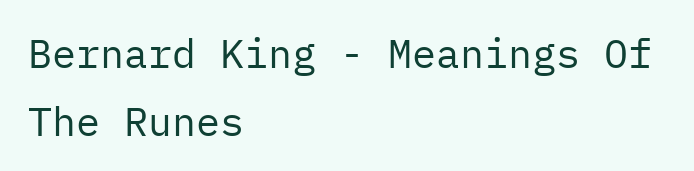Bernard King - Meanings Of The Runes